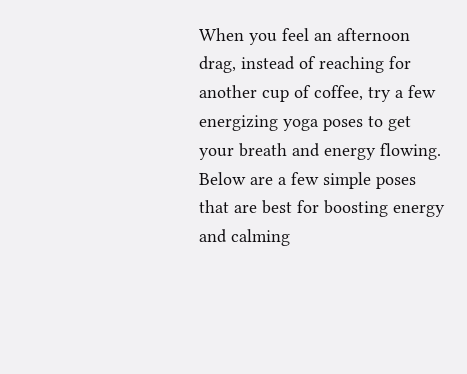When you feel an afternoon drag, instead of reaching for another cup of coffee, try a few energizing yoga poses to get your breath and energy flowing. Below are a few simple poses that are best for boosting energy and calming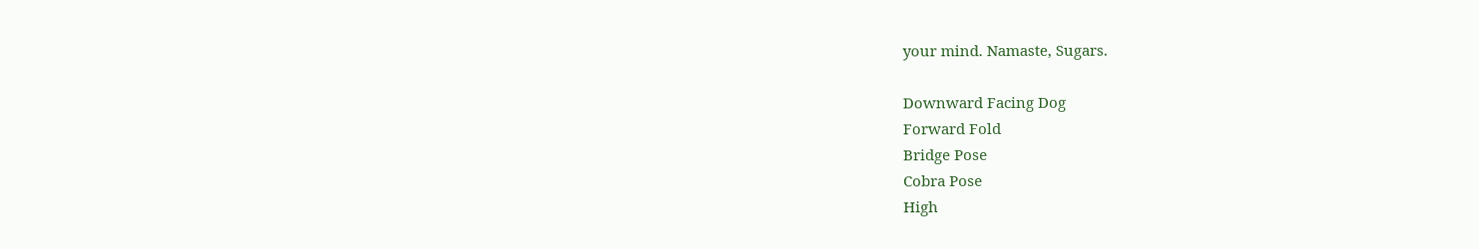your mind. Namaste, Sugars.

Downward Facing Dog
Forward Fold
Bridge Pose
Cobra Pose
High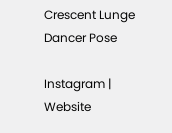Crescent Lunge
Dancer Pose

Instagram | Website